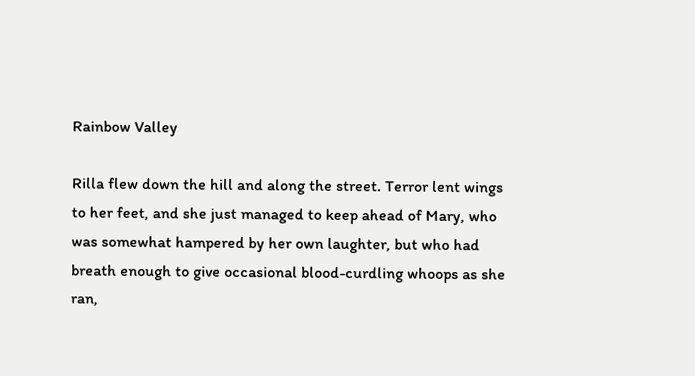Rainbow Valley

Rilla flew down the hill and along the street. Terror lent wings to her feet, and she just managed to keep ahead of Mary, who was somewhat hampered by her own laughter, but who had breath enough to give occasional blood-curdling whoops as she ran,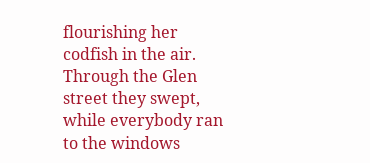flourishing her codfish in the air. Through the Glen street they swept, while everybody ran to the windows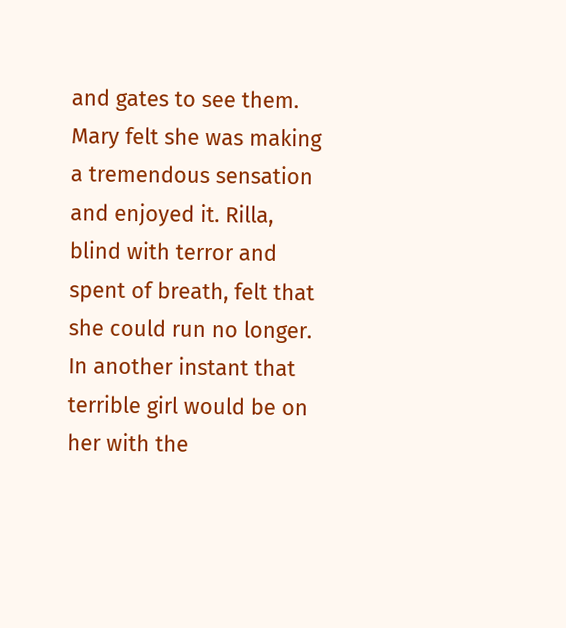and gates to see them. Mary felt she was making a tremendous sensation and enjoyed it. Rilla, blind with terror and spent of breath, felt that she could run no longer. In another instant that terrible girl would be on her with the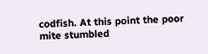codfish. At this point the poor mite stumbled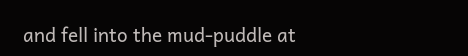and fell into the mud-puddle at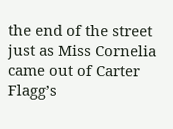the end of the street just as Miss Cornelia came out of Carter Flagg’s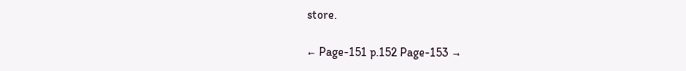store.

← Page-151 p.152 Page-153 →